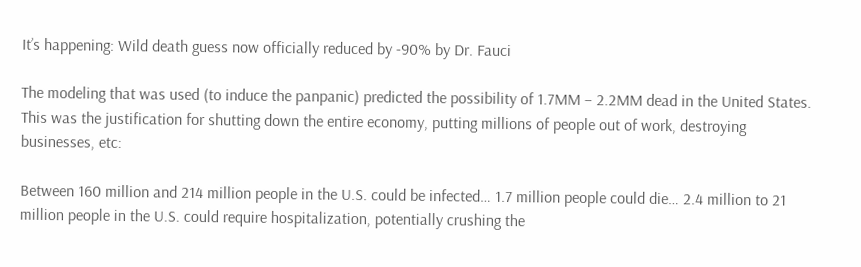It’s happening: Wild death guess now officially reduced by -90% by Dr. Fauci

The modeling that was used (to induce the panpanic) predicted the possibility of 1.7MM – 2.2MM dead in the United States. This was the justification for shutting down the entire economy, putting millions of people out of work, destroying businesses, etc:

Between 160 million and 214 million people in the U.S. could be infected… 1.7 million people could die… 2.4 million to 21 million people in the U.S. could require hospitalization, potentially crushing the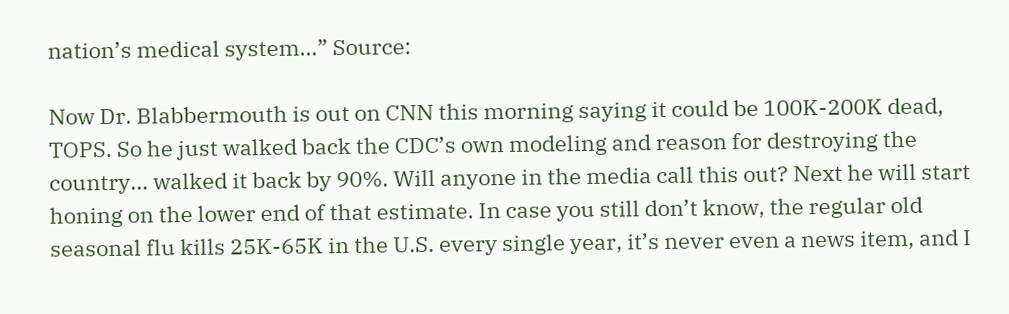nation’s medical system…” Source:

Now Dr. Blabbermouth is out on CNN this morning saying it could be 100K-200K dead, TOPS. So he just walked back the CDC’s own modeling and reason for destroying the country… walked it back by 90%. Will anyone in the media call this out? Next he will start honing on the lower end of that estimate. In case you still don’t know, the regular old seasonal flu kills 25K-65K in the U.S. every single year, it’s never even a news item, and I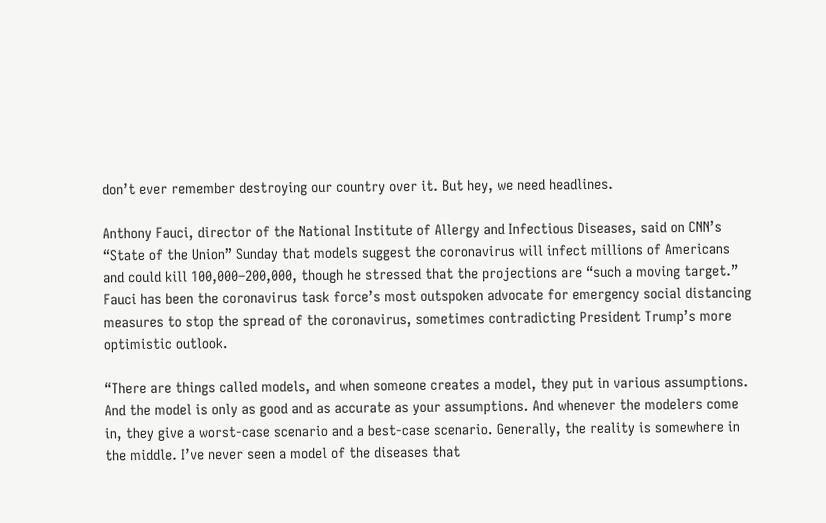don’t ever remember destroying our country over it. But hey, we need headlines.

Anthony Fauci, director of the National Institute of Allergy and Infectious Diseases, said on CNN’s “State of the Union” Sunday that models suggest the coronavirus will infect millions of Americans and could kill 100,000–200,000, though he stressed that the projections are “such a moving target.” Fauci has been the coronavirus task force’s most outspoken advocate for emergency social distancing measures to stop the spread of the coronavirus, sometimes contradicting President Trump’s more optimistic outlook.

“There are things called models, and when someone creates a model, they put in various assumptions. And the model is only as good and as accurate as your assumptions. And whenever the modelers come in, they give a worst-case scenario and a best-case scenario. Generally, the reality is somewhere in the middle. I’ve never seen a model of the diseases that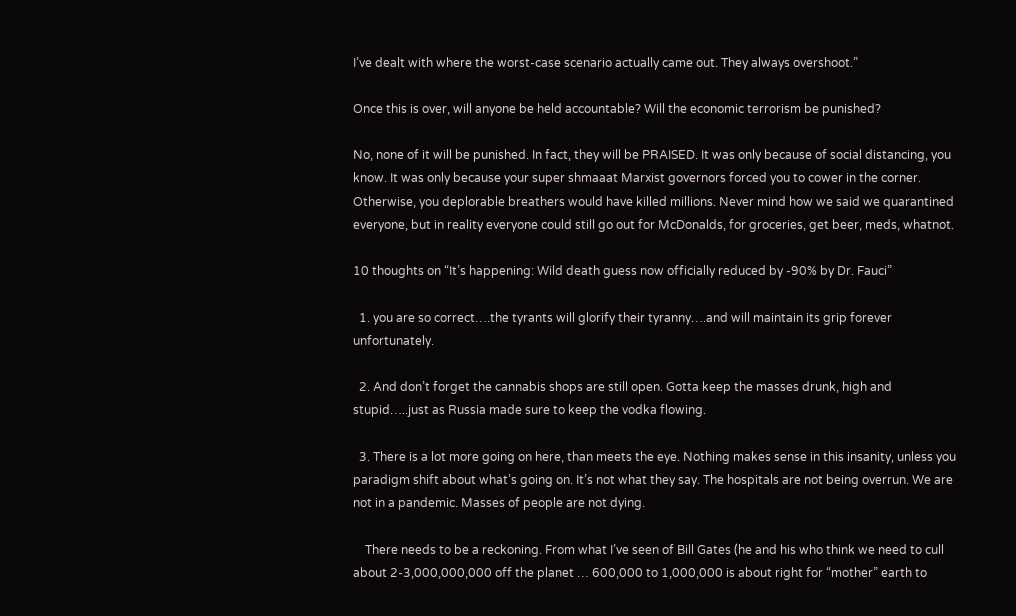I’ve dealt with where the worst-case scenario actually came out. They always overshoot.”

Once this is over, will anyone be held accountable? Will the economic terrorism be punished?

No, none of it will be punished. In fact, they will be PRAISED. It was only because of social distancing, you know. It was only because your super shmaaat Marxist governors forced you to cower in the corner. Otherwise, you deplorable breathers would have killed millions. Never mind how we said we quarantined everyone, but in reality everyone could still go out for McDonalds, for groceries, get beer, meds, whatnot.

10 thoughts on “It’s happening: Wild death guess now officially reduced by -90% by Dr. Fauci”

  1. you are so correct….the tyrants will glorify their tyranny….and will maintain its grip forever unfortunately.

  2. And don’t forget the cannabis shops are still open. Gotta keep the masses drunk, high and stupid…..just as Russia made sure to keep the vodka flowing.

  3. There is a lot more going on here, than meets the eye. Nothing makes sense in this insanity, unless you paradigm shift about what’s going on. It’s not what they say. The hospitals are not being overrun. We are not in a pandemic. Masses of people are not dying.

    There needs to be a reckoning. From what I’ve seen of Bill Gates (he and his who think we need to cull about 2-3,000,000,000 off the planet … 600,000 to 1,000,000 is about right for “mother” earth to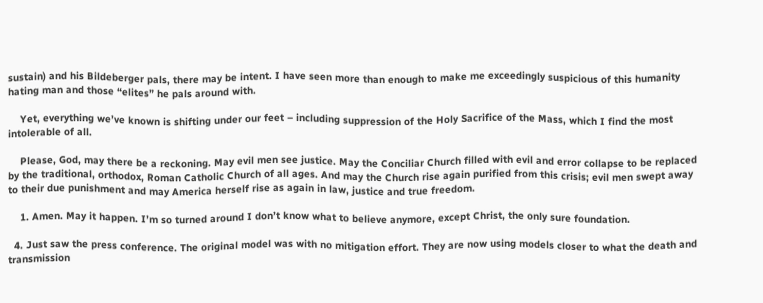sustain) and his Bildeberger pals, there may be intent. I have seen more than enough to make me exceedingly suspicious of this humanity hating man and those “elites” he pals around with.

    Yet, everything we’ve known is shifting under our feet – including suppression of the Holy Sacrifice of the Mass, which I find the most intolerable of all.

    Please, God, may there be a reckoning. May evil men see justice. May the Conciliar Church filled with evil and error collapse to be replaced by the traditional, orthodox, Roman Catholic Church of all ages. And may the Church rise again purified from this crisis; evil men swept away to their due punishment and may America herself rise as again in law, justice and true freedom.

    1. Amen. May it happen. I’m so turned around I don’t know what to believe anymore, except Christ, the only sure foundation.

  4. Just saw the press conference. The original model was with no mitigation effort. They are now using models closer to what the death and transmission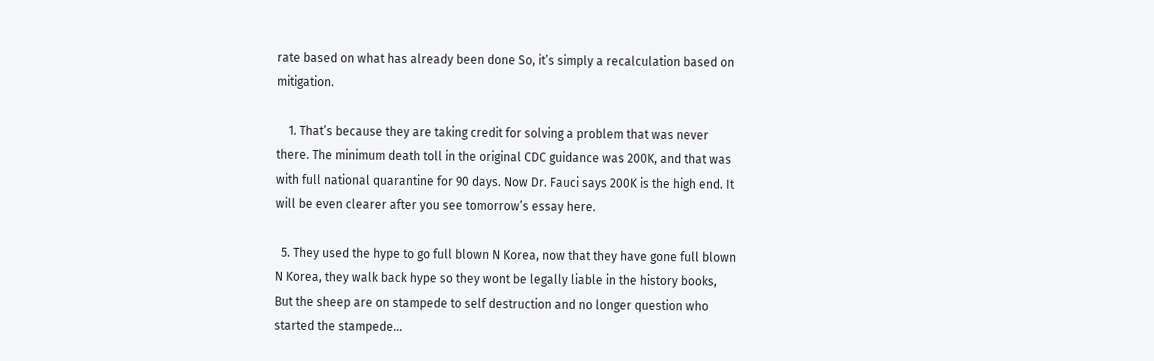rate based on what has already been done So, it’s simply a recalculation based on mitigation.

    1. That’s because they are taking credit for solving a problem that was never there. The minimum death toll in the original CDC guidance was 200K, and that was with full national quarantine for 90 days. Now Dr. Fauci says 200K is the high end. It will be even clearer after you see tomorrow’s essay here.

  5. They used the hype to go full blown N Korea, now that they have gone full blown N Korea, they walk back hype so they wont be legally liable in the history books, But the sheep are on stampede to self destruction and no longer question who started the stampede…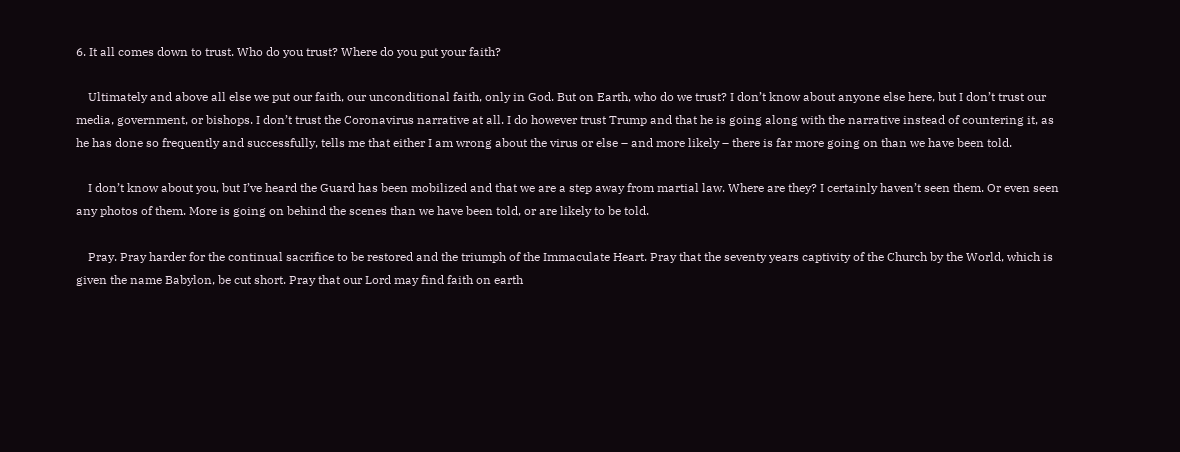6. It all comes down to trust. Who do you trust? Where do you put your faith?

    Ultimately and above all else we put our faith, our unconditional faith, only in God. But on Earth, who do we trust? I don’t know about anyone else here, but I don’t trust our media, government, or bishops. I don’t trust the Coronavirus narrative at all. I do however trust Trump and that he is going along with the narrative instead of countering it, as he has done so frequently and successfully, tells me that either I am wrong about the virus or else – and more likely – there is far more going on than we have been told.

    I don’t know about you, but I’ve heard the Guard has been mobilized and that we are a step away from martial law. Where are they? I certainly haven’t seen them. Or even seen any photos of them. More is going on behind the scenes than we have been told, or are likely to be told.

    Pray. Pray harder for the continual sacrifice to be restored and the triumph of the Immaculate Heart. Pray that the seventy years captivity of the Church by the World, which is given the name Babylon, be cut short. Pray that our Lord may find faith on earth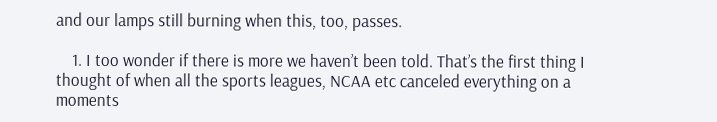and our lamps still burning when this, too, passes.

    1. I too wonder if there is more we haven’t been told. That’s the first thing I thought of when all the sports leagues, NCAA etc canceled everything on a moments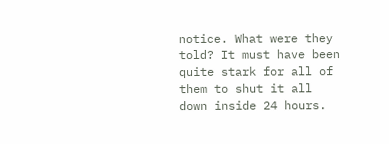notice. What were they told? It must have been quite stark for all of them to shut it all down inside 24 hours.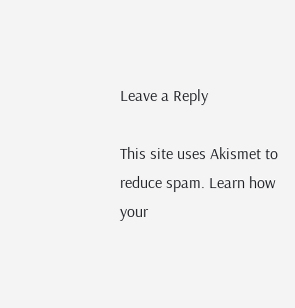Leave a Reply

This site uses Akismet to reduce spam. Learn how your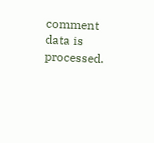comment data is processed.